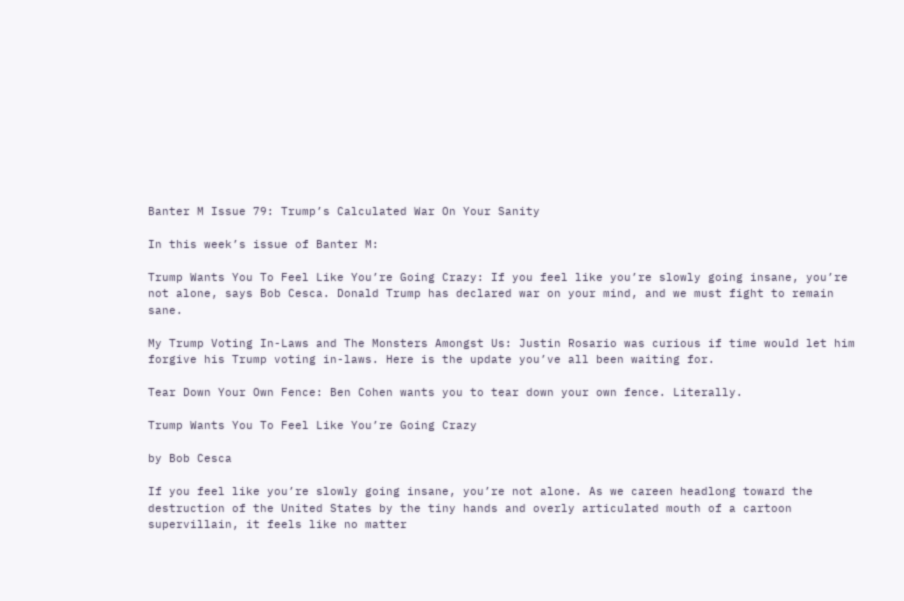Banter M Issue 79: Trump’s Calculated War On Your Sanity

In this week’s issue of Banter M:

Trump Wants You To Feel Like You’re Going Crazy: If you feel like you’re slowly going insane, you’re not alone, says Bob Cesca. Donald Trump has declared war on your mind, and we must fight to remain sane.

My Trump Voting In-Laws and The Monsters Amongst Us: Justin Rosario was curious if time would let him forgive his Trump voting in-laws. Here is the update you’ve all been waiting for.

Tear Down Your Own Fence: Ben Cohen wants you to tear down your own fence. Literally.

Trump Wants You To Feel Like You’re Going Crazy

by Bob Cesca

If you feel like you’re slowly going insane, you’re not alone. As we careen headlong toward the destruction of the United States by the tiny hands and overly articulated mouth of a cartoon supervillain, it feels like no matter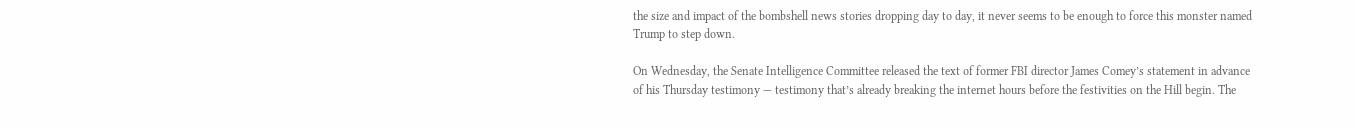the size and impact of the bombshell news stories dropping day to day, it never seems to be enough to force this monster named Trump to step down.

On Wednesday, the Senate Intelligence Committee released the text of former FBI director James Comey’s statement in advance of his Thursday testimony — testimony that’s already breaking the internet hours before the festivities on the Hill begin. The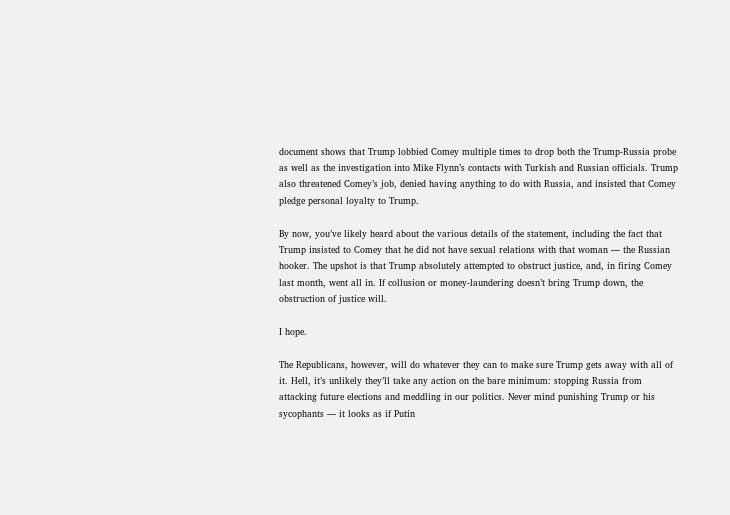document shows that Trump lobbied Comey multiple times to drop both the Trump-Russia probe as well as the investigation into Mike Flynn’s contacts with Turkish and Russian officials. Trump also threatened Comey’s job, denied having anything to do with Russia, and insisted that Comey pledge personal loyalty to Trump.

By now, you’ve likely heard about the various details of the statement, including the fact that Trump insisted to Comey that he did not have sexual relations with that woman — the Russian hooker. The upshot is that Trump absolutely attempted to obstruct justice, and, in firing Comey last month, went all in. If collusion or money-laundering doesn’t bring Trump down, the obstruction of justice will.

I hope.

The Republicans, however, will do whatever they can to make sure Trump gets away with all of it. Hell, it’s unlikely they’ll take any action on the bare minimum: stopping Russia from attacking future elections and meddling in our politics. Never mind punishing Trump or his sycophants — it looks as if Putin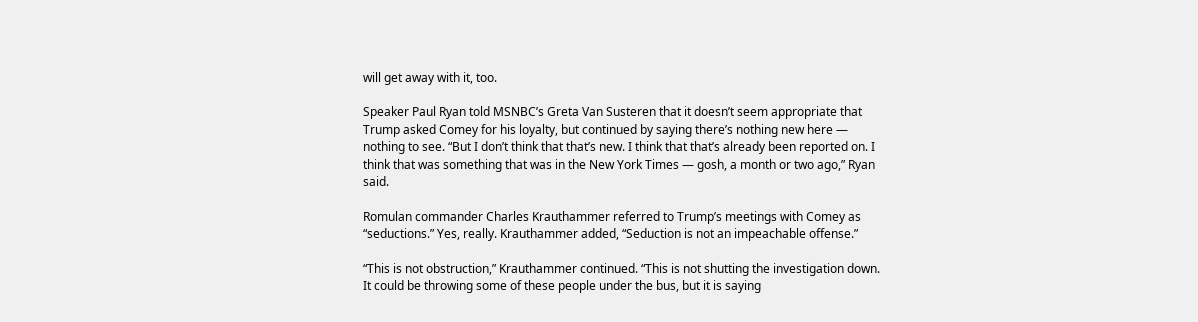will get away with it, too.

Speaker Paul Ryan told MSNBC’s Greta Van Susteren that it doesn’t seem appropriate that Trump asked Comey for his loyalty, but continued by saying there’s nothing new here — nothing to see. “But I don’t think that that’s new. I think that that’s already been reported on. I think that was something that was in the New York Times — gosh, a month or two ago,” Ryan said.

Romulan commander Charles Krauthammer referred to Trump’s meetings with Comey as “seductions.” Yes, really. Krauthammer added, “Seduction is not an impeachable offense.”

“This is not obstruction,” Krauthammer continued. “This is not shutting the investigation down. It could be throwing some of these people under the bus, but it is saying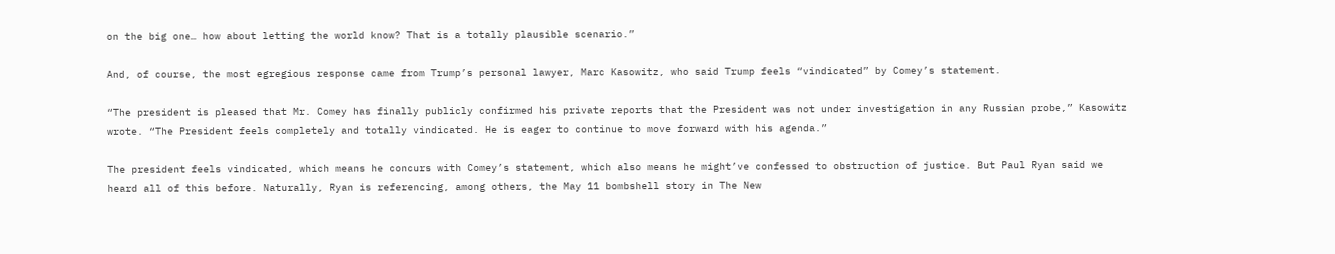on the big one… how about letting the world know? That is a totally plausible scenario.”

And, of course, the most egregious response came from Trump’s personal lawyer, Marc Kasowitz, who said Trump feels “vindicated” by Comey’s statement.

“The president is pleased that Mr. Comey has finally publicly confirmed his private reports that the President was not under investigation in any Russian probe,” Kasowitz wrote. “The President feels completely and totally vindicated. He is eager to continue to move forward with his agenda.”

The president feels vindicated, which means he concurs with Comey’s statement, which also means he might’ve confessed to obstruction of justice. But Paul Ryan said we heard all of this before. Naturally, Ryan is referencing, among others, the May 11 bombshell story in The New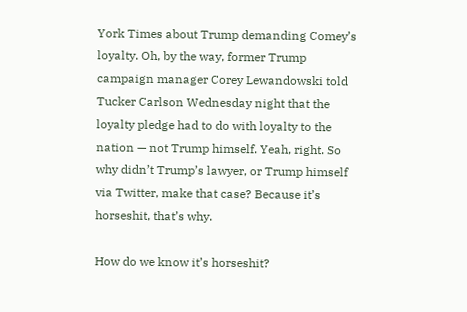York Times about Trump demanding Comey’s loyalty. Oh, by the way, former Trump campaign manager Corey Lewandowski told Tucker Carlson Wednesday night that the loyalty pledge had to do with loyalty to the nation — not Trump himself. Yeah, right. So why didn’t Trump’s lawyer, or Trump himself via Twitter, make that case? Because it’s horseshit, that’s why.

How do we know it’s horseshit?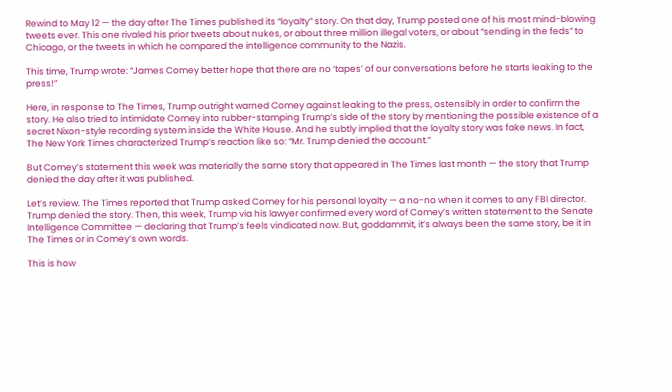Rewind to May 12 — the day after The Times published its “loyalty” story. On that day, Trump posted one of his most mind-blowing tweets ever. This one rivaled his prior tweets about nukes, or about three million illegal voters, or about “sending in the feds” to Chicago, or the tweets in which he compared the intelligence community to the Nazis.

This time, Trump wrote: “James Comey better hope that there are no ‘tapes’ of our conversations before he starts leaking to the press!”

Here, in response to The Times, Trump outright warned Comey against leaking to the press, ostensibly in order to confirm the story. He also tried to intimidate Comey into rubber-stamping Trump’s side of the story by mentioning the possible existence of a secret Nixon-style recording system inside the White House. And he subtly implied that the loyalty story was fake news. In fact, The New York Times characterized Trump’s reaction like so: “Mr. Trump denied the account.”

But Comey’s statement this week was materially the same story that appeared in The Times last month — the story that Trump denied the day after it was published.

Let’s review. The Times reported that Trump asked Comey for his personal loyalty — a no-no when it comes to any FBI director. Trump denied the story. Then, this week, Trump via his lawyer confirmed every word of Comey’s written statement to the Senate Intelligence Committee — declaring that Trump’s feels vindicated now. But, goddammit, it’s always been the same story, be it in The Times or in Comey’s own words.

This is how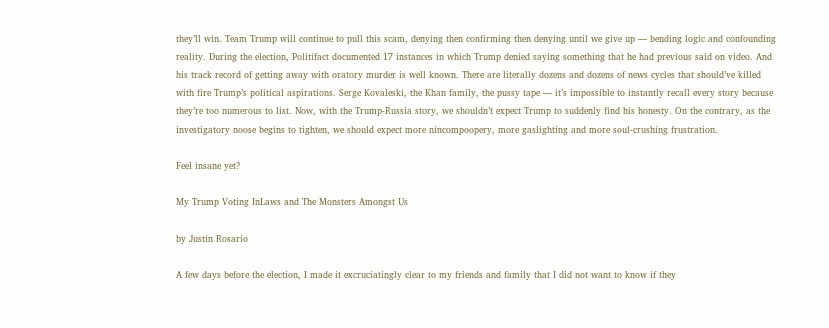they’ll win. Team Trump will continue to pull this scam, denying then confirming then denying until we give up — bending logic and confounding reality. During the election, Politifact documented 17 instances in which Trump denied saying something that he had previous said on video. And his track record of getting away with oratory murder is well known. There are literally dozens and dozens of news cycles that should’ve killed with fire Trump’s political aspirations. Serge Kovaleski, the Khan family, the pussy tape — it’s impossible to instantly recall every story because they’re too numerous to list. Now, with the Trump-Russia story, we shouldn’t expect Trump to suddenly find his honesty. On the contrary, as the investigatory noose begins to tighten, we should expect more nincompoopery, more gaslighting and more soul-crushing frustration.

Feel insane yet?

My Trump Voting InLaws and The Monsters Amongst Us

by Justin Rosario

A few days before the election, I made it excruciatingly clear to my friends and family that I did not want to know if they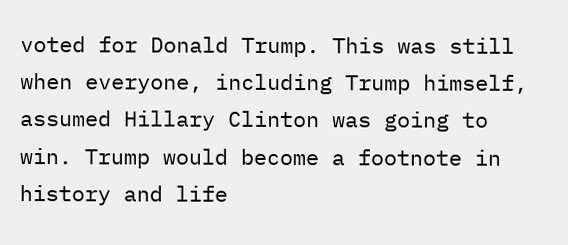voted for Donald Trump. This was still when everyone, including Trump himself, assumed Hillary Clinton was going to win. Trump would become a footnote in history and life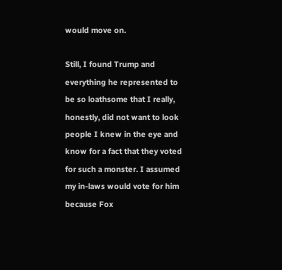would move on.

Still, I found Trump and everything he represented to be so loathsome that I really, honestly, did not want to look people I knew in the eye and know for a fact that they voted for such a monster. I assumed my in-laws would vote for him because Fox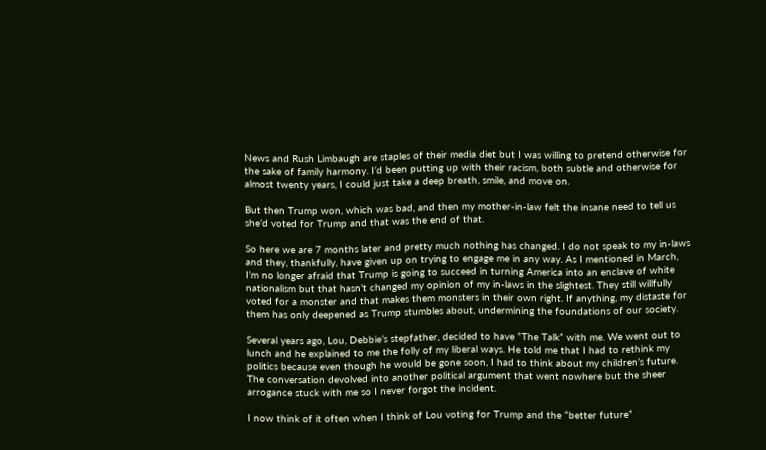News and Rush Limbaugh are staples of their media diet but I was willing to pretend otherwise for the sake of family harmony. I’d been putting up with their racism, both subtle and otherwise for almost twenty years, I could just take a deep breath, smile, and move on.

But then Trump won, which was bad, and then my mother-in-law felt the insane need to tell us she’d voted for Trump and that was the end of that.

So here we are 7 months later and pretty much nothing has changed. I do not speak to my in-laws and they, thankfully, have given up on trying to engage me in any way. As I mentioned in March, I’m no longer afraid that Trump is going to succeed in turning America into an enclave of white nationalism but that hasn’t changed my opinion of my in-laws in the slightest. They still willfully voted for a monster and that makes them monsters in their own right. If anything, my distaste for them has only deepened as Trump stumbles about, undermining the foundations of our society.

Several years ago, Lou, Debbie’s stepfather, decided to have “The Talk” with me. We went out to lunch and he explained to me the folly of my liberal ways. He told me that I had to rethink my politics because even though he would be gone soon, I had to think about my children’s future. The conversation devolved into another political argument that went nowhere but the sheer arrogance stuck with me so I never forgot the incident.

I now think of it often when I think of Lou voting for Trump and the “better future”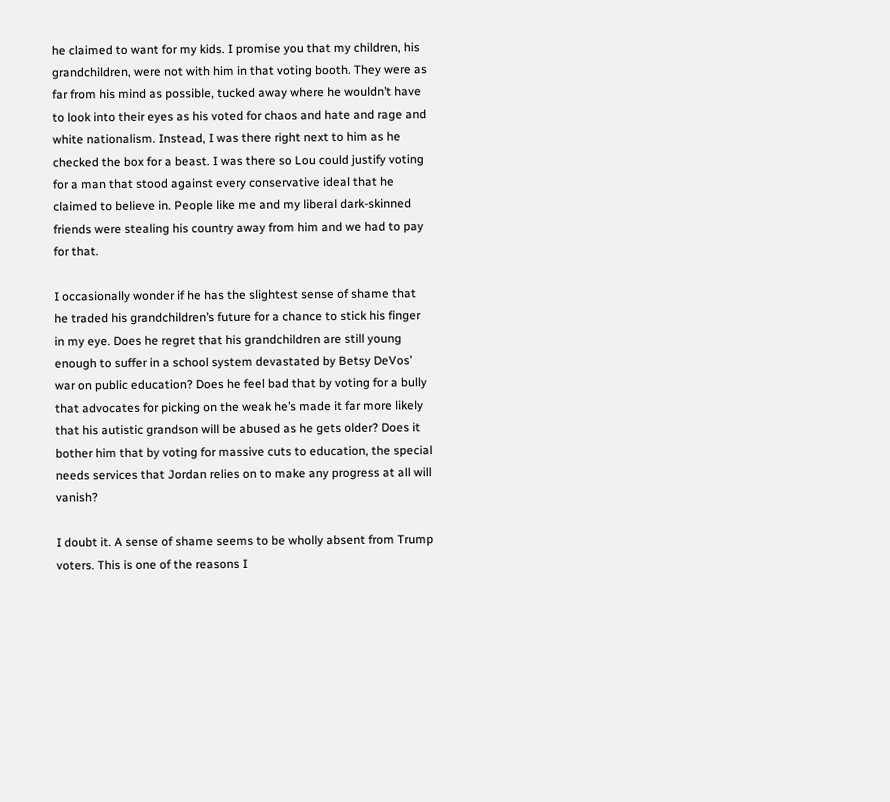he claimed to want for my kids. I promise you that my children, his grandchildren, were not with him in that voting booth. They were as far from his mind as possible, tucked away where he wouldn’t have to look into their eyes as his voted for chaos and hate and rage and white nationalism. Instead, I was there right next to him as he checked the box for a beast. I was there so Lou could justify voting for a man that stood against every conservative ideal that he claimed to believe in. People like me and my liberal dark-skinned friends were stealing his country away from him and we had to pay for that.

I occasionally wonder if he has the slightest sense of shame that he traded his grandchildren’s future for a chance to stick his finger in my eye. Does he regret that his grandchildren are still young enough to suffer in a school system devastated by Betsy DeVos’ war on public education? Does he feel bad that by voting for a bully that advocates for picking on the weak he’s made it far more likely that his autistic grandson will be abused as he gets older? Does it bother him that by voting for massive cuts to education, the special needs services that Jordan relies on to make any progress at all will vanish?

I doubt it. A sense of shame seems to be wholly absent from Trump voters. This is one of the reasons I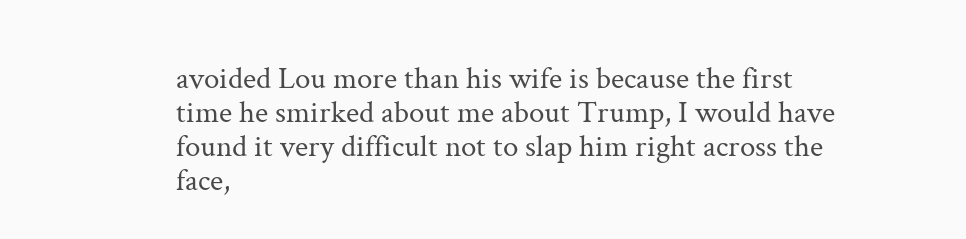avoided Lou more than his wife is because the first time he smirked about me about Trump, I would have found it very difficult not to slap him right across the face,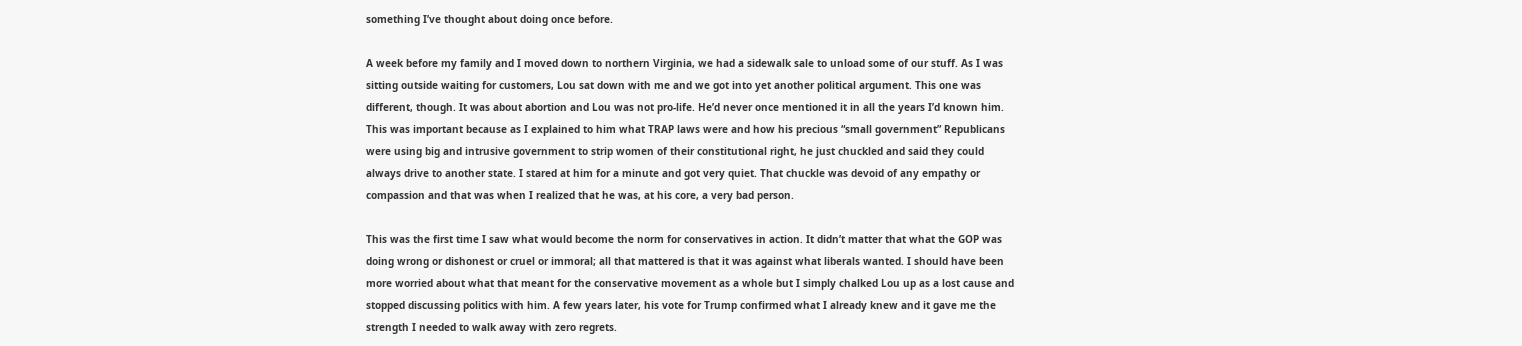something I’ve thought about doing once before.

A week before my family and I moved down to northern Virginia, we had a sidewalk sale to unload some of our stuff. As I was sitting outside waiting for customers, Lou sat down with me and we got into yet another political argument. This one was different, though. It was about abortion and Lou was not pro-life. He’d never once mentioned it in all the years I’d known him. This was important because as I explained to him what TRAP laws were and how his precious “small government” Republicans were using big and intrusive government to strip women of their constitutional right, he just chuckled and said they could always drive to another state. I stared at him for a minute and got very quiet. That chuckle was devoid of any empathy or compassion and that was when I realized that he was, at his core, a very bad person.

This was the first time I saw what would become the norm for conservatives in action. It didn’t matter that what the GOP was doing wrong or dishonest or cruel or immoral; all that mattered is that it was against what liberals wanted. I should have been more worried about what that meant for the conservative movement as a whole but I simply chalked Lou up as a lost cause and stopped discussing politics with him. A few years later, his vote for Trump confirmed what I already knew and it gave me the strength I needed to walk away with zero regrets.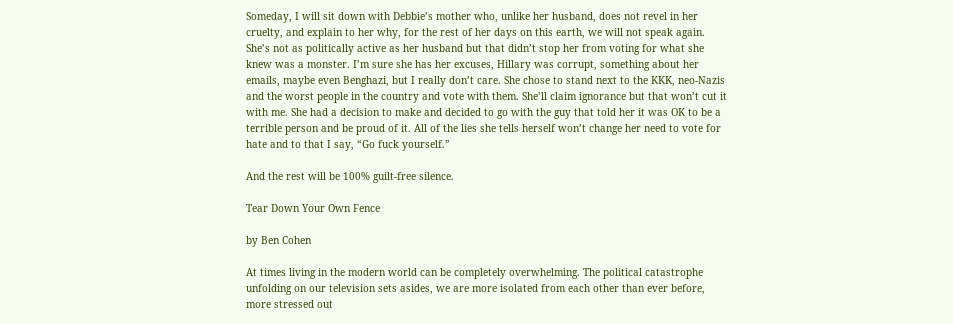Someday, I will sit down with Debbie’s mother who, unlike her husband, does not revel in her cruelty, and explain to her why, for the rest of her days on this earth, we will not speak again. She’s not as politically active as her husband but that didn’t stop her from voting for what she knew was a monster. I’m sure she has her excuses, Hillary was corrupt, something about her emails, maybe even Benghazi, but I really don’t care. She chose to stand next to the KKK, neo-Nazis and the worst people in the country and vote with them. She’ll claim ignorance but that won’t cut it with me. She had a decision to make and decided to go with the guy that told her it was OK to be a terrible person and be proud of it. All of the lies she tells herself won’t change her need to vote for hate and to that I say, “Go fuck yourself.”

And the rest will be 100% guilt-free silence.

Tear Down Your Own Fence

by Ben Cohen

At times living in the modern world can be completely overwhelming. The political catastrophe unfolding on our television sets asides, we are more isolated from each other than ever before, more stressed out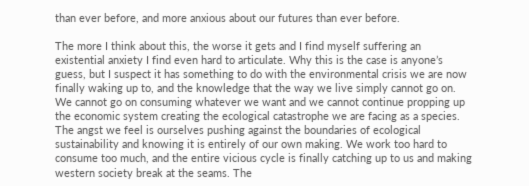than ever before, and more anxious about our futures than ever before.

The more I think about this, the worse it gets and I find myself suffering an existential anxiety I find even hard to articulate. Why this is the case is anyone’s guess, but I suspect it has something to do with the environmental crisis we are now finally waking up to, and the knowledge that the way we live simply cannot go on. We cannot go on consuming whatever we want and we cannot continue propping up the economic system creating the ecological catastrophe we are facing as a species. The angst we feel is ourselves pushing against the boundaries of ecological sustainability and knowing it is entirely of our own making. We work too hard to consume too much, and the entire vicious cycle is finally catching up to us and making western society break at the seams. The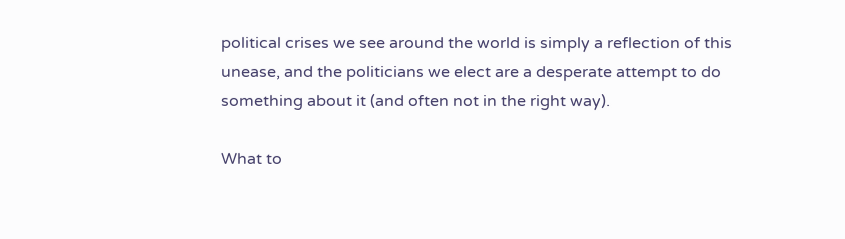political crises we see around the world is simply a reflection of this unease, and the politicians we elect are a desperate attempt to do something about it (and often not in the right way).

What to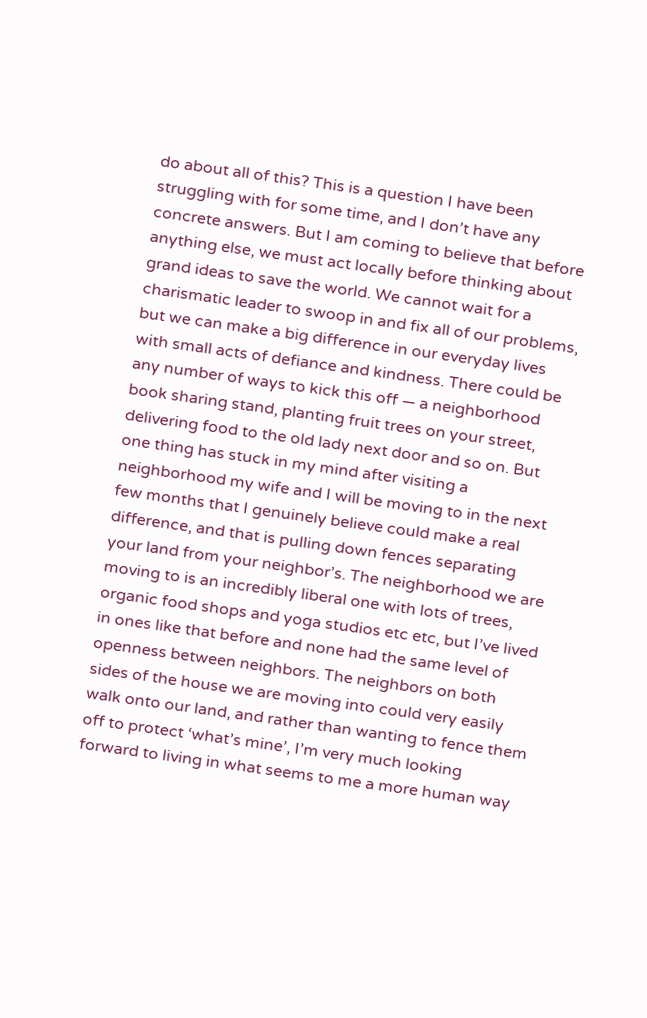do about all of this? This is a question I have been struggling with for some time, and I don’t have any concrete answers. But I am coming to believe that before anything else, we must act locally before thinking about grand ideas to save the world. We cannot wait for a charismatic leader to swoop in and fix all of our problems, but we can make a big difference in our everyday lives with small acts of defiance and kindness. There could be any number of ways to kick this off — a neighborhood book sharing stand, planting fruit trees on your street, delivering food to the old lady next door and so on. But one thing has stuck in my mind after visiting a neighborhood my wife and I will be moving to in the next few months that I genuinely believe could make a real difference, and that is pulling down fences separating your land from your neighbor’s. The neighborhood we are moving to is an incredibly liberal one with lots of trees, organic food shops and yoga studios etc etc, but I’ve lived in ones like that before and none had the same level of openness between neighbors. The neighbors on both sides of the house we are moving into could very easily walk onto our land, and rather than wanting to fence them off to protect ‘what’s mine’, I’m very much looking forward to living in what seems to me a more human way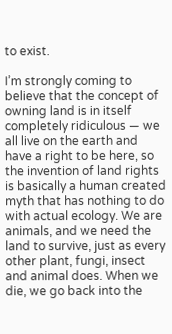to exist.

I’m strongly coming to believe that the concept of owning land is in itself completely ridiculous — we all live on the earth and have a right to be here, so the invention of land rights is basically a human created myth that has nothing to do with actual ecology. We are animals, and we need the land to survive, just as every other plant, fungi, insect and animal does. When we die, we go back into the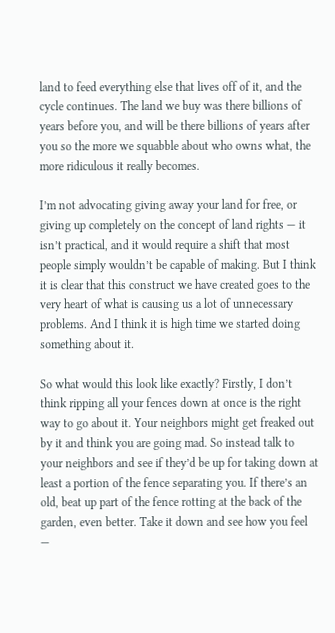land to feed everything else that lives off of it, and the cycle continues. The land we buy was there billions of years before you, and will be there billions of years after you so the more we squabble about who owns what, the more ridiculous it really becomes.

I’m not advocating giving away your land for free, or giving up completely on the concept of land rights — it isn’t practical, and it would require a shift that most people simply wouldn’t be capable of making. But I think it is clear that this construct we have created goes to the very heart of what is causing us a lot of unnecessary problems. And I think it is high time we started doing something about it.

So what would this look like exactly? Firstly, I don’t think ripping all your fences down at once is the right way to go about it. Your neighbors might get freaked out by it and think you are going mad. So instead talk to your neighbors and see if they’d be up for taking down at least a portion of the fence separating you. If there’s an old, beat up part of the fence rotting at the back of the garden, even better. Take it down and see how you feel —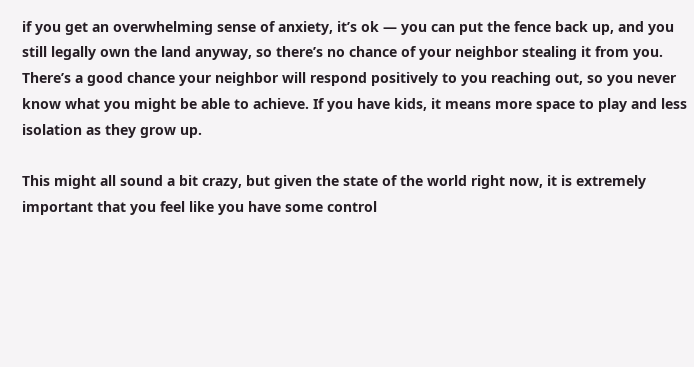if you get an overwhelming sense of anxiety, it’s ok — you can put the fence back up, and you still legally own the land anyway, so there’s no chance of your neighbor stealing it from you. There’s a good chance your neighbor will respond positively to you reaching out, so you never know what you might be able to achieve. If you have kids, it means more space to play and less isolation as they grow up.

This might all sound a bit crazy, but given the state of the world right now, it is extremely important that you feel like you have some control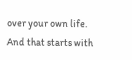over your own life. And that starts with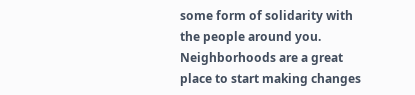some form of solidarity with the people around you. Neighborhoods are a great place to start making changes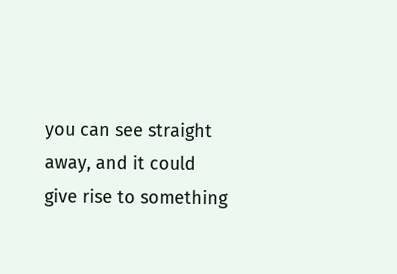you can see straight away, and it could give rise to something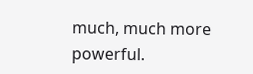much, much more powerful.